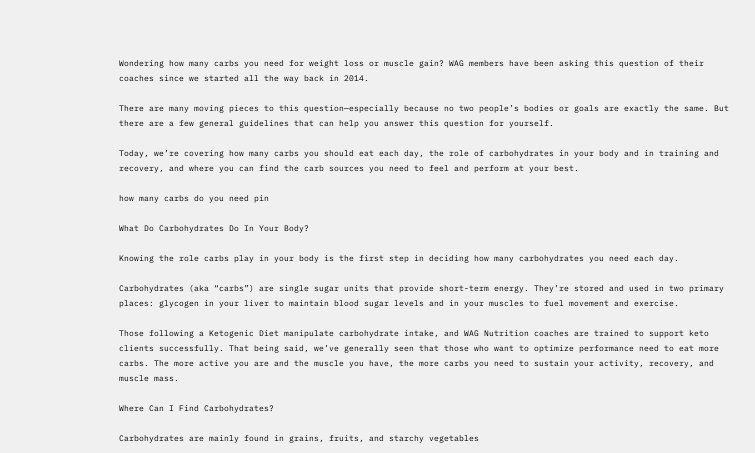Wondering how many carbs you need for weight loss or muscle gain? WAG members have been asking this question of their coaches since we started all the way back in 2014.

There are many moving pieces to this question—especially because no two people’s bodies or goals are exactly the same. But there are a few general guidelines that can help you answer this question for yourself.

Today, we’re covering how many carbs you should eat each day, the role of carbohydrates in your body and in training and recovery, and where you can find the carb sources you need to feel and perform at your best.

how many carbs do you need pin

What Do Carbohydrates Do In Your Body?

Knowing the role carbs play in your body is the first step in deciding how many carbohydrates you need each day.

Carbohydrates (aka “carbs”) are single sugar units that provide short-term energy. They’re stored and used in two primary places: glycogen in your liver to maintain blood sugar levels and in your muscles to fuel movement and exercise.

Those following a Ketogenic Diet manipulate carbohydrate intake, and WAG Nutrition coaches are trained to support keto clients successfully. That being said, we’ve generally seen that those who want to optimize performance need to eat more carbs. The more active you are and the muscle you have, the more carbs you need to sustain your activity, recovery, and muscle mass.

Where Can I Find Carbohydrates?

Carbohydrates are mainly found in grains, fruits, and starchy vegetables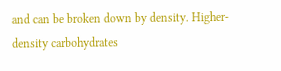and can be broken down by density. Higher-density carbohydrates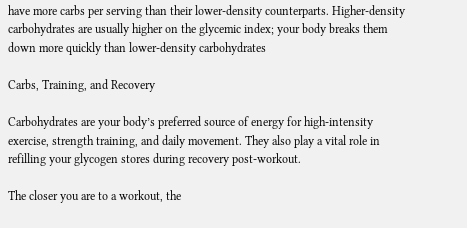have more carbs per serving than their lower-density counterparts. Higher-density carbohydrates are usually higher on the glycemic index; your body breaks them down more quickly than lower-density carbohydrates

Carbs, Training, and Recovery

Carbohydrates are your body’s preferred source of energy for high-intensity exercise, strength training, and daily movement. They also play a vital role in refilling your glycogen stores during recovery post-workout.

The closer you are to a workout, the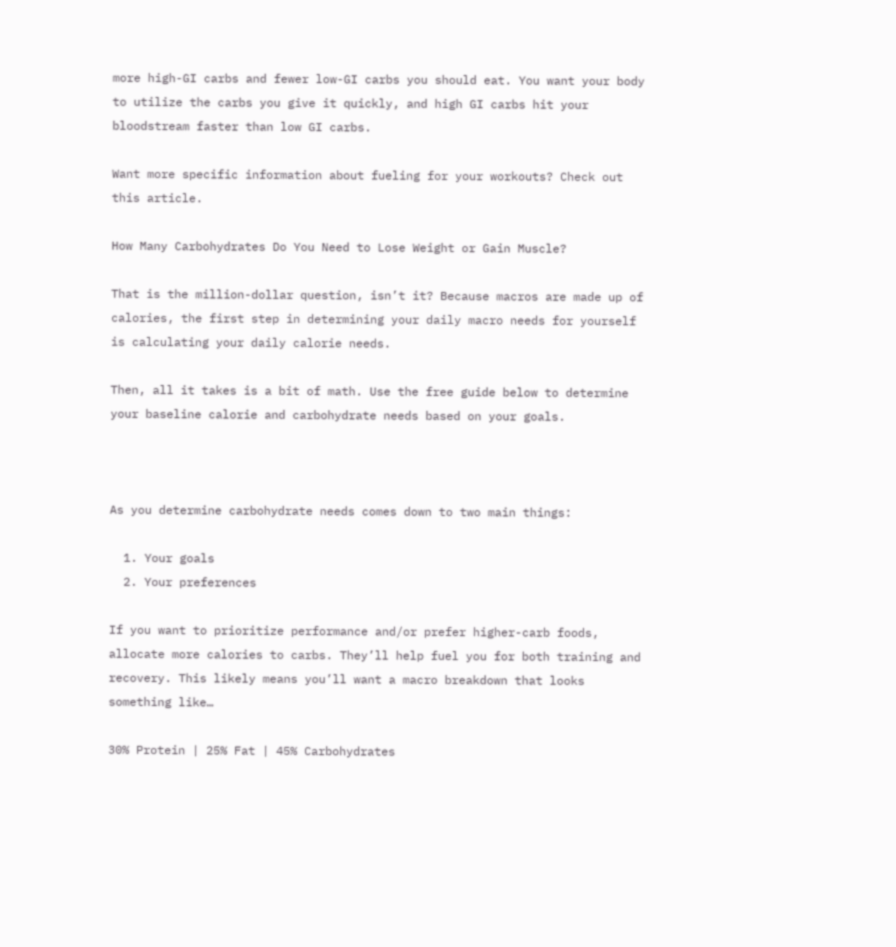more high-GI carbs and fewer low-GI carbs you should eat. You want your body to utilize the carbs you give it quickly, and high GI carbs hit your bloodstream faster than low GI carbs.

Want more specific information about fueling for your workouts? Check out this article.

How Many Carbohydrates Do You Need to Lose Weight or Gain Muscle?

That is the million-dollar question, isn’t it? Because macros are made up of calories, the first step in determining your daily macro needs for yourself is calculating your daily calorie needs.

Then, all it takes is a bit of math. Use the free guide below to determine your baseline calorie and carbohydrate needs based on your goals.



As you determine carbohydrate needs comes down to two main things:

  1. Your goals
  2. Your preferences

If you want to prioritize performance and/or prefer higher-carb foods, allocate more calories to carbs. They’ll help fuel you for both training and recovery. This likely means you’ll want a macro breakdown that looks something like…

30% Protein | 25% Fat | 45% Carbohydrates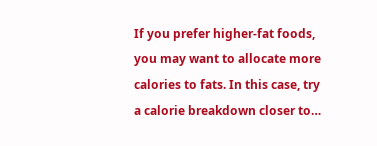If you prefer higher-fat foods, you may want to allocate more calories to fats. In this case, try a calorie breakdown closer to…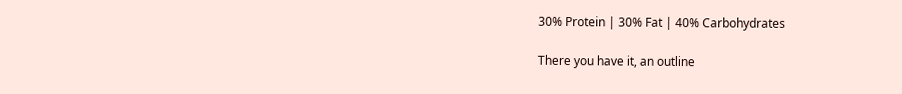30% Protein | 30% Fat | 40% Carbohydrates

There you have it, an outline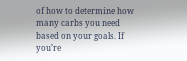of how to determine how many carbs you need based on your goals. If you’re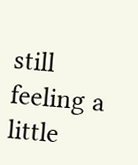still feeling a little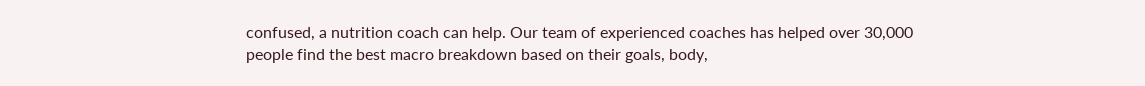confused, a nutrition coach can help. Our team of experienced coaches has helped over 30,000 people find the best macro breakdown based on their goals, body,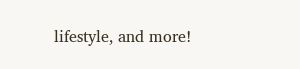lifestyle, and more!